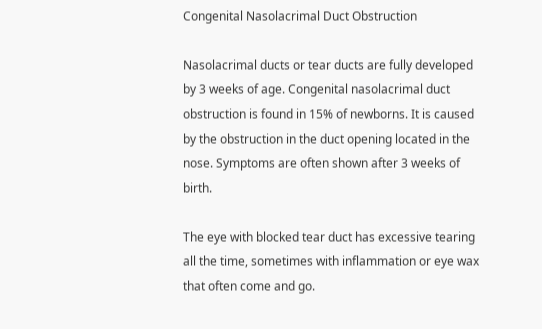Congenital Nasolacrimal Duct Obstruction

Nasolacrimal ducts or tear ducts are fully developed by 3 weeks of age. Congenital nasolacrimal duct obstruction is found in 15% of newborns. It is caused by the obstruction in the duct opening located in the nose. Symptoms are often shown after 3 weeks of birth.

The eye with blocked tear duct has excessive tearing all the time, sometimes with inflammation or eye wax that often come and go.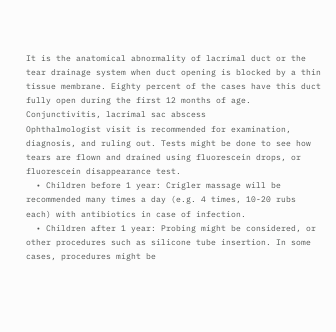It is the anatomical abnormality of lacrimal duct or the tear drainage system when duct opening is blocked by a thin tissue membrane. Eighty percent of the cases have this duct fully open during the first 12 months of age.
Conjunctivitis, lacrimal sac abscess
Ophthalmologist visit is recommended for examination, diagnosis, and ruling out. Tests might be done to see how tears are flown and drained using fluorescein drops, or fluorescein disappearance test.
  • Children before 1 year: Crigler massage will be recommended many times a day (e.g. 4 times, 10-20 rubs each) with antibiotics in case of infection.
  • Children after 1 year: Probing might be considered, or other procedures such as silicone tube insertion. In some cases, procedures might be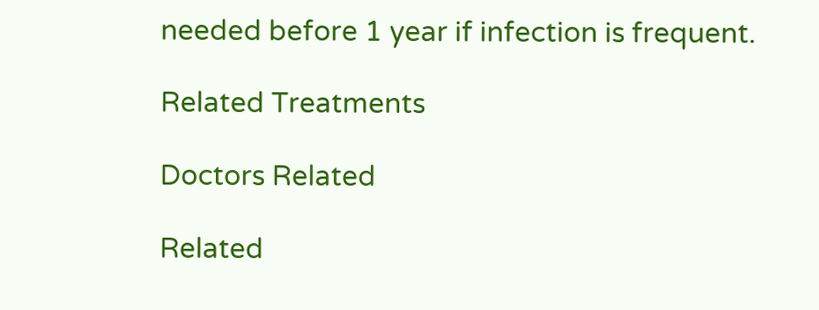needed before 1 year if infection is frequent.

Related Treatments

Doctors Related

Related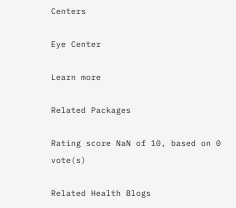Centers

Eye Center

Learn more

Related Packages

Rating score NaN of 10, based on 0 vote(s)

Related Health Blogs